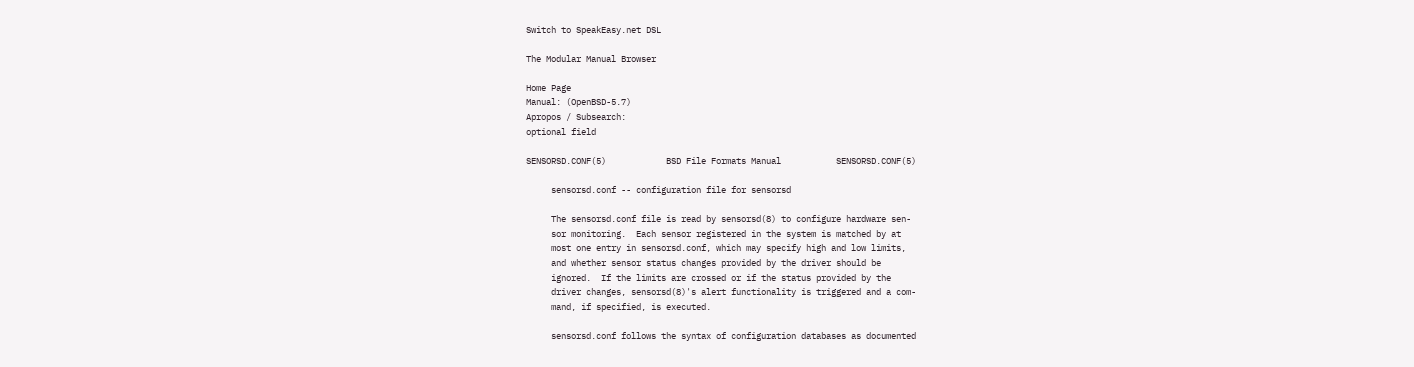Switch to SpeakEasy.net DSL

The Modular Manual Browser

Home Page
Manual: (OpenBSD-5.7)
Apropos / Subsearch:
optional field

SENSORSD.CONF(5)            BSD File Formats Manual           SENSORSD.CONF(5)

     sensorsd.conf -- configuration file for sensorsd

     The sensorsd.conf file is read by sensorsd(8) to configure hardware sen-
     sor monitoring.  Each sensor registered in the system is matched by at
     most one entry in sensorsd.conf, which may specify high and low limits,
     and whether sensor status changes provided by the driver should be
     ignored.  If the limits are crossed or if the status provided by the
     driver changes, sensorsd(8)'s alert functionality is triggered and a com-
     mand, if specified, is executed.

     sensorsd.conf follows the syntax of configuration databases as documented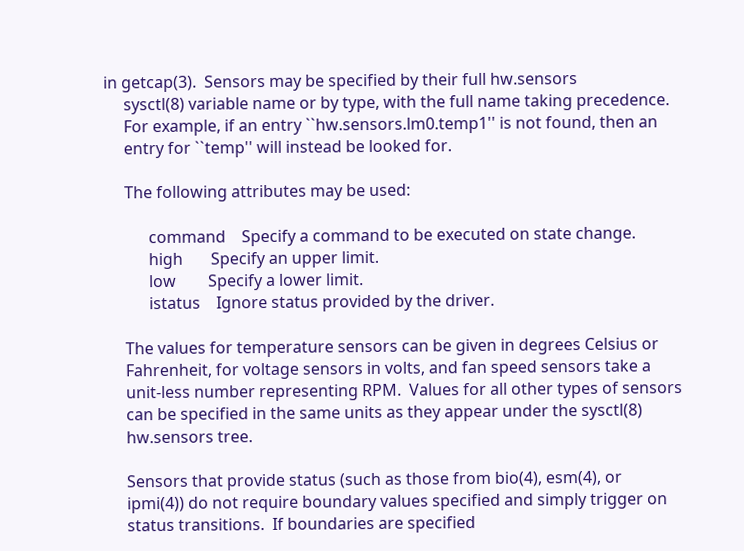in getcap(3).  Sensors may be specified by their full hw.sensors
     sysctl(8) variable name or by type, with the full name taking precedence.
     For example, if an entry ``hw.sensors.lm0.temp1'' is not found, then an
     entry for ``temp'' will instead be looked for.

     The following attributes may be used:

           command    Specify a command to be executed on state change.
           high       Specify an upper limit.
           low        Specify a lower limit.
           istatus    Ignore status provided by the driver.

     The values for temperature sensors can be given in degrees Celsius or
     Fahrenheit, for voltage sensors in volts, and fan speed sensors take a
     unit-less number representing RPM.  Values for all other types of sensors
     can be specified in the same units as they appear under the sysctl(8)
     hw.sensors tree.

     Sensors that provide status (such as those from bio(4), esm(4), or
     ipmi(4)) do not require boundary values specified and simply trigger on
     status transitions.  If boundaries are specified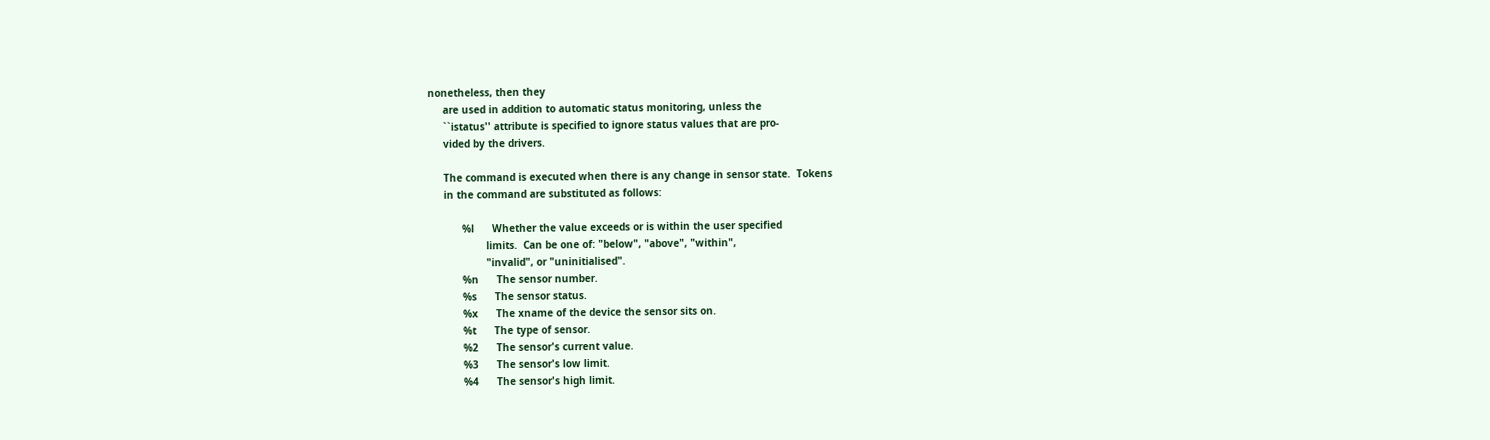nonetheless, then they
     are used in addition to automatic status monitoring, unless the
     ``istatus'' attribute is specified to ignore status values that are pro-
     vided by the drivers.

     The command is executed when there is any change in sensor state.  Tokens
     in the command are substituted as follows:

           %l      Whether the value exceeds or is within the user specified
                   limits.  Can be one of: "below", "above", "within",
                   "invalid", or "uninitialised".
           %n      The sensor number.
           %s      The sensor status.
           %x      The xname of the device the sensor sits on.
           %t      The type of sensor.
           %2      The sensor's current value.
           %3      The sensor's low limit.
           %4      The sensor's high limit.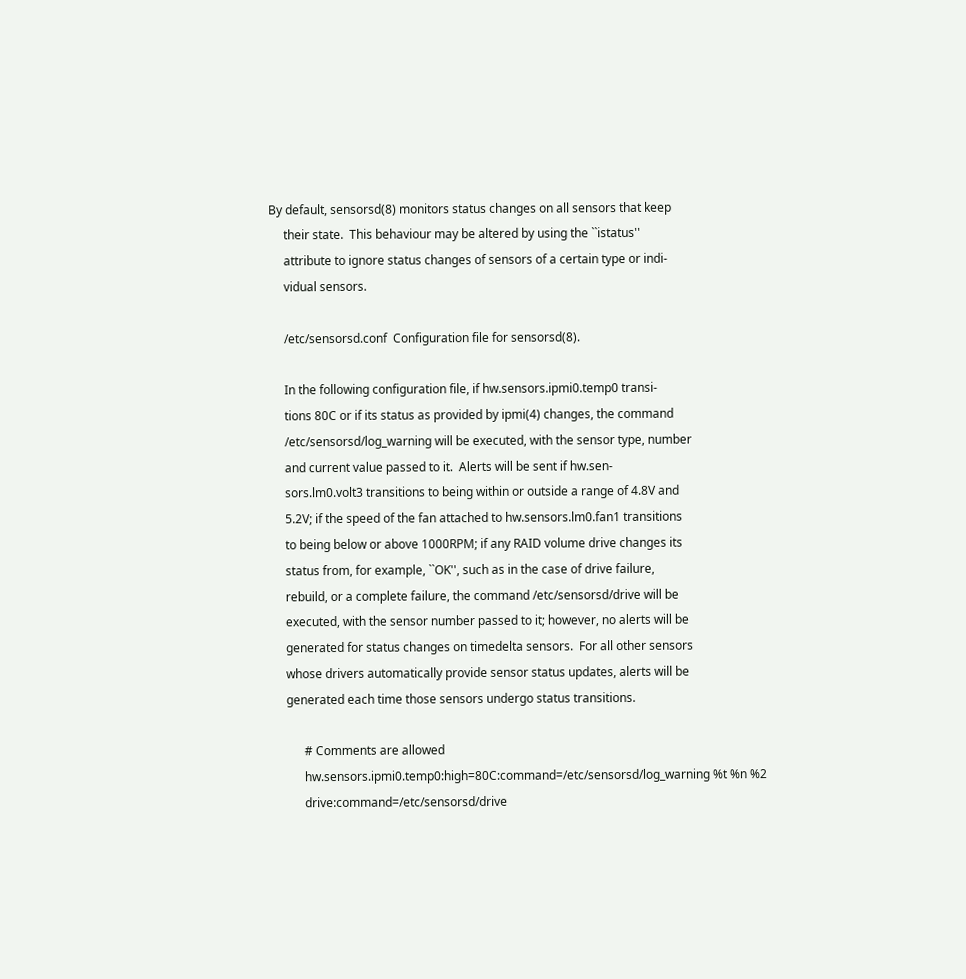By default, sensorsd(8) monitors status changes on all sensors that keep
     their state.  This behaviour may be altered by using the ``istatus''
     attribute to ignore status changes of sensors of a certain type or indi-
     vidual sensors.

     /etc/sensorsd.conf  Configuration file for sensorsd(8).

     In the following configuration file, if hw.sensors.ipmi0.temp0 transi-
     tions 80C or if its status as provided by ipmi(4) changes, the command
     /etc/sensorsd/log_warning will be executed, with the sensor type, number
     and current value passed to it.  Alerts will be sent if hw.sen-
     sors.lm0.volt3 transitions to being within or outside a range of 4.8V and
     5.2V; if the speed of the fan attached to hw.sensors.lm0.fan1 transitions
     to being below or above 1000RPM; if any RAID volume drive changes its
     status from, for example, ``OK'', such as in the case of drive failure,
     rebuild, or a complete failure, the command /etc/sensorsd/drive will be
     executed, with the sensor number passed to it; however, no alerts will be
     generated for status changes on timedelta sensors.  For all other sensors
     whose drivers automatically provide sensor status updates, alerts will be
     generated each time those sensors undergo status transitions.

           # Comments are allowed
           hw.sensors.ipmi0.temp0:high=80C:command=/etc/sensorsd/log_warning %t %n %2
           drive:command=/etc/sensorsd/drive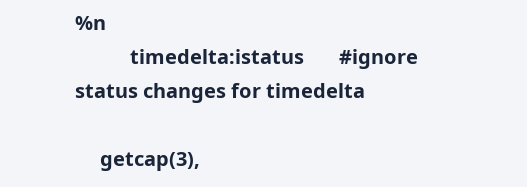%n
           timedelta:istatus       #ignore status changes for timedelta

     getcap(3),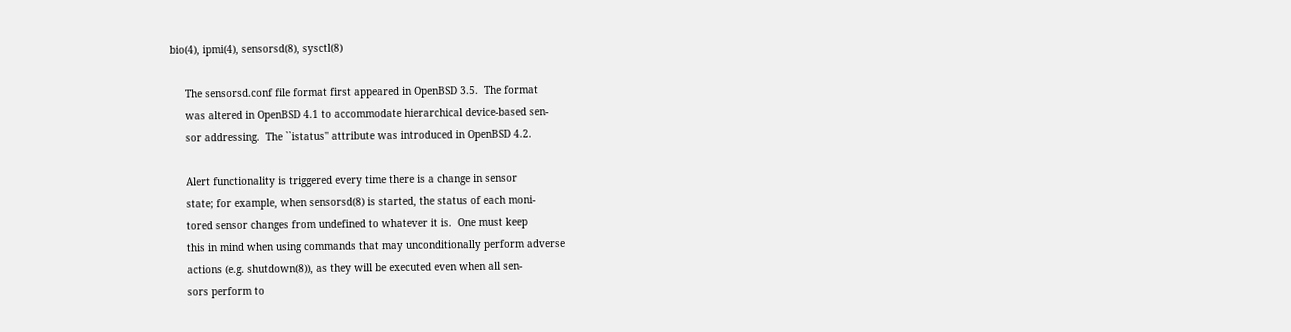bio(4), ipmi(4), sensorsd(8), sysctl(8)

     The sensorsd.conf file format first appeared in OpenBSD 3.5.  The format
     was altered in OpenBSD 4.1 to accommodate hierarchical device-based sen-
     sor addressing.  The ``istatus'' attribute was introduced in OpenBSD 4.2.

     Alert functionality is triggered every time there is a change in sensor
     state; for example, when sensorsd(8) is started, the status of each moni-
     tored sensor changes from undefined to whatever it is.  One must keep
     this in mind when using commands that may unconditionally perform adverse
     actions (e.g. shutdown(8)), as they will be executed even when all sen-
     sors perform to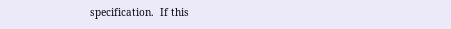specification.  If this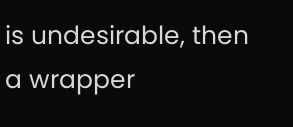is undesirable, then a wrapper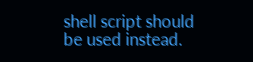shell script should be used instead.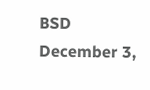BSD                            December 3,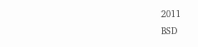2011                            BSD